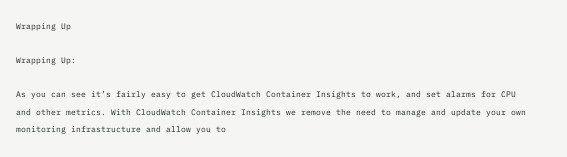Wrapping Up

Wrapping Up:

As you can see it’s fairly easy to get CloudWatch Container Insights to work, and set alarms for CPU and other metrics. With CloudWatch Container Insights we remove the need to manage and update your own monitoring infrastructure and allow you to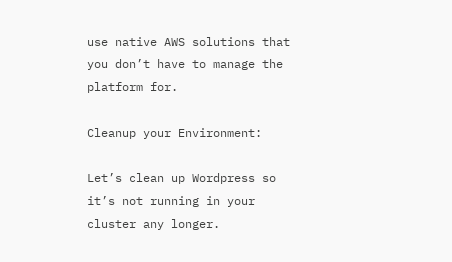use native AWS solutions that you don’t have to manage the platform for.

Cleanup your Environment:

Let’s clean up Wordpress so it’s not running in your cluster any longer.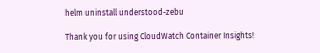helm uninstall understood-zebu

Thank you for using CloudWatch Container Insights!